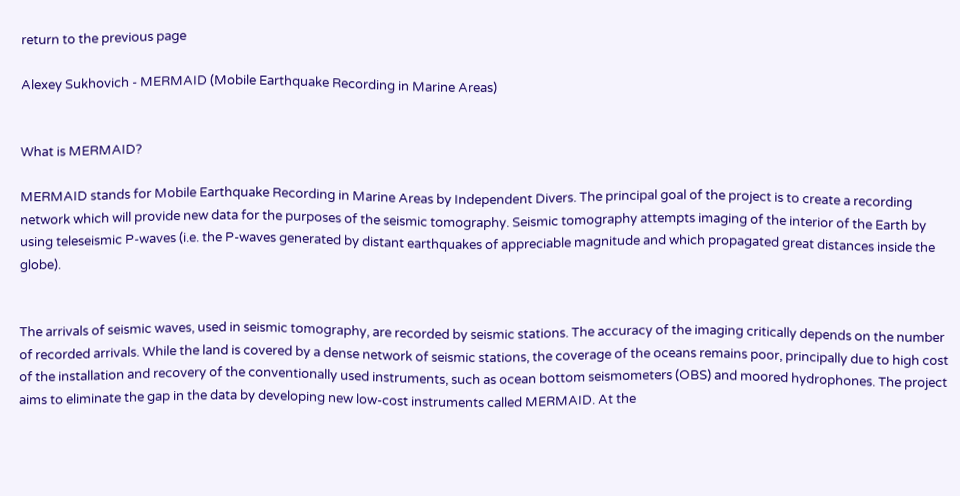return to the previous page

Alexey Sukhovich - MERMAID (Mobile Earthquake Recording in Marine Areas)


What is MERMAID?

MERMAID stands for Mobile Earthquake Recording in Marine Areas by Independent Divers. The principal goal of the project is to create a recording network which will provide new data for the purposes of the seismic tomography. Seismic tomography attempts imaging of the interior of the Earth by using teleseismic P-waves (i.e. the P-waves generated by distant earthquakes of appreciable magnitude and which propagated great distances inside the globe).


The arrivals of seismic waves, used in seismic tomography, are recorded by seismic stations. The accuracy of the imaging critically depends on the number of recorded arrivals. While the land is covered by a dense network of seismic stations, the coverage of the oceans remains poor, principally due to high cost of the installation and recovery of the conventionally used instruments, such as ocean bottom seismometers (OBS) and moored hydrophones. The project aims to eliminate the gap in the data by developing new low-cost instruments called MERMAID. At the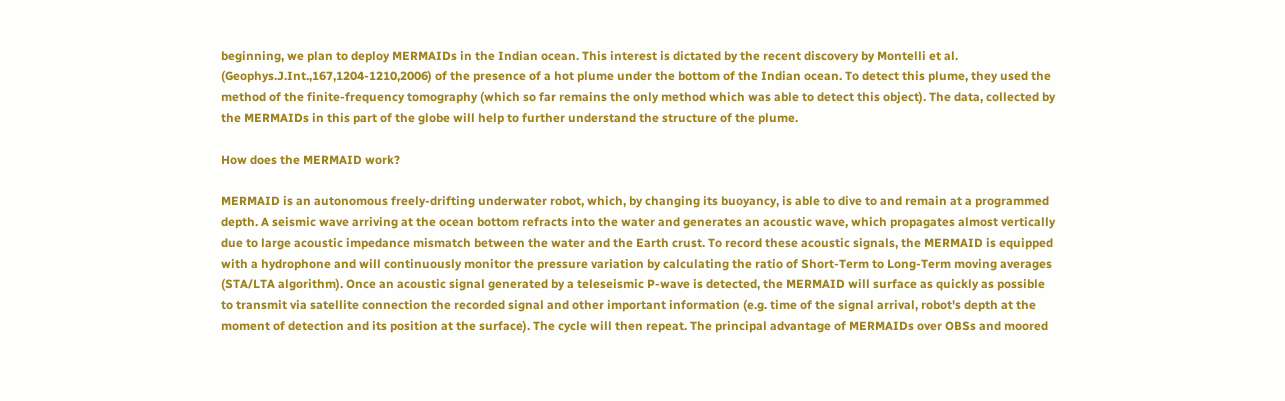beginning, we plan to deploy MERMAIDs in the Indian ocean. This interest is dictated by the recent discovery by Montelli et al. (Geophys.J.Int.,167,1204-1210,2006) of the presence of a hot plume under the bottom of the Indian ocean. To detect this plume, they used the method of the finite-frequency tomography (which so far remains the only method which was able to detect this object). The data, collected by the MERMAIDs in this part of the globe will help to further understand the structure of the plume.

How does the MERMAID work?

MERMAID is an autonomous freely-drifting underwater robot, which, by changing its buoyancy, is able to dive to and remain at a programmed depth. A seismic wave arriving at the ocean bottom refracts into the water and generates an acoustic wave, which propagates almost vertically due to large acoustic impedance mismatch between the water and the Earth crust. To record these acoustic signals, the MERMAID is equipped with a hydrophone and will continuously monitor the pressure variation by calculating the ratio of Short-Term to Long-Term moving averages (STA/LTA algorithm). Once an acoustic signal generated by a teleseismic P-wave is detected, the MERMAID will surface as quickly as possible to transmit via satellite connection the recorded signal and other important information (e.g. time of the signal arrival, robot's depth at the moment of detection and its position at the surface). The cycle will then repeat. The principal advantage of MERMAIDs over OBSs and moored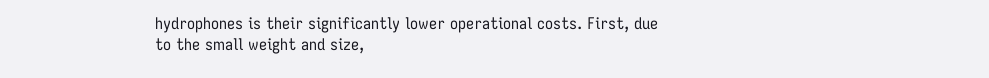hydrophones is their significantly lower operational costs. First, due to the small weight and size,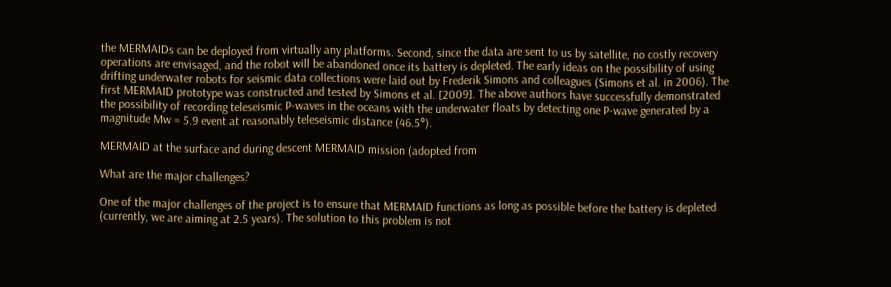the MERMAIDs can be deployed from virtually any platforms. Second, since the data are sent to us by satellite, no costly recovery operations are envisaged, and the robot will be abandoned once its battery is depleted. The early ideas on the possibility of using drifting underwater robots for seismic data collections were laid out by Frederik Simons and colleagues (Simons et al. in 2006). The first MERMAID prototype was constructed and tested by Simons et al. [2009]. The above authors have successfully demonstrated the possibility of recording teleseismic P-waves in the oceans with the underwater floats by detecting one P-wave generated by a magnitude Mw = 5.9 event at reasonably teleseismic distance (46.5°).

MERMAID at the surface and during descent MERMAID mission (adopted from

What are the major challenges?

One of the major challenges of the project is to ensure that MERMAID functions as long as possible before the battery is depleted (currently, we are aiming at 2.5 years). The solution to this problem is not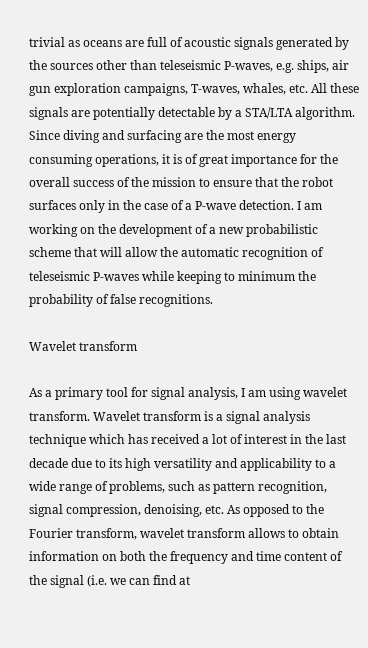trivial as oceans are full of acoustic signals generated by the sources other than teleseismic P-waves, e.g. ships, air gun exploration campaigns, T-waves, whales, etc. All these signals are potentially detectable by a STA/LTA algorithm. Since diving and surfacing are the most energy consuming operations, it is of great importance for the overall success of the mission to ensure that the robot surfaces only in the case of a P-wave detection. I am working on the development of a new probabilistic scheme that will allow the automatic recognition of teleseismic P-waves while keeping to minimum the probability of false recognitions.

Wavelet transform

As a primary tool for signal analysis, I am using wavelet transform. Wavelet transform is a signal analysis technique which has received a lot of interest in the last decade due to its high versatility and applicability to a wide range of problems, such as pattern recognition, signal compression, denoising, etc. As opposed to the Fourier transform, wavelet transform allows to obtain information on both the frequency and time content of the signal (i.e. we can find at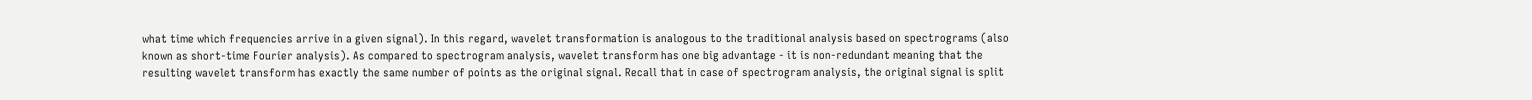what time which frequencies arrive in a given signal). In this regard, wavelet transformation is analogous to the traditional analysis based on spectrograms (also known as short-time Fourier analysis). As compared to spectrogram analysis, wavelet transform has one big advantage - it is non-redundant meaning that the resulting wavelet transform has exactly the same number of points as the original signal. Recall that in case of spectrogram analysis, the original signal is split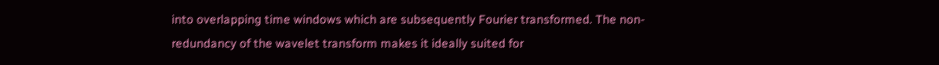into overlapping time windows which are subsequently Fourier transformed. The non-redundancy of the wavelet transform makes it ideally suited for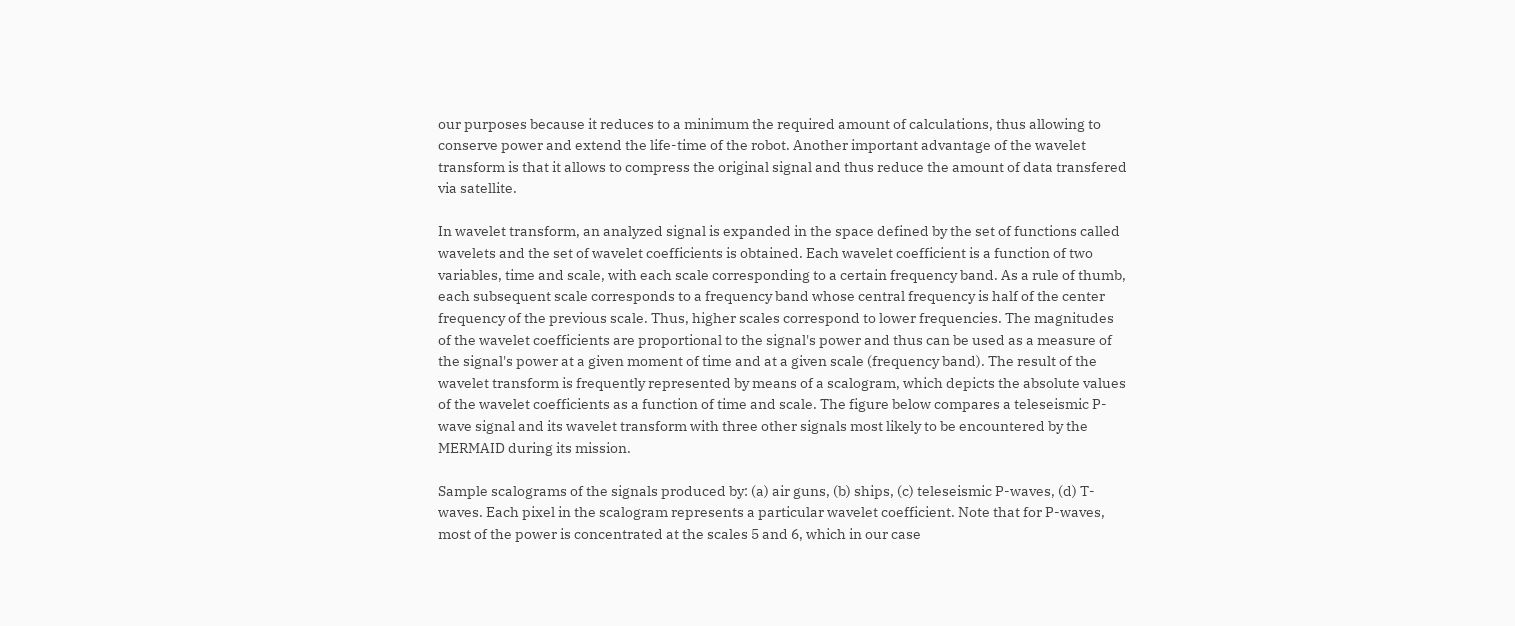our purposes because it reduces to a minimum the required amount of calculations, thus allowing to conserve power and extend the life-time of the robot. Another important advantage of the wavelet transform is that it allows to compress the original signal and thus reduce the amount of data transfered via satellite.

In wavelet transform, an analyzed signal is expanded in the space defined by the set of functions called wavelets and the set of wavelet coefficients is obtained. Each wavelet coefficient is a function of two variables, time and scale, with each scale corresponding to a certain frequency band. As a rule of thumb, each subsequent scale corresponds to a frequency band whose central frequency is half of the center frequency of the previous scale. Thus, higher scales correspond to lower frequencies. The magnitudes of the wavelet coefficients are proportional to the signal's power and thus can be used as a measure of the signal's power at a given moment of time and at a given scale (frequency band). The result of the wavelet transform is frequently represented by means of a scalogram, which depicts the absolute values of the wavelet coefficients as a function of time and scale. The figure below compares a teleseismic P-wave signal and its wavelet transform with three other signals most likely to be encountered by the MERMAID during its mission.

Sample scalograms of the signals produced by: (a) air guns, (b) ships, (c) teleseismic P-waves, (d) T-waves. Each pixel in the scalogram represents a particular wavelet coefficient. Note that for P-waves, most of the power is concentrated at the scales 5 and 6, which in our case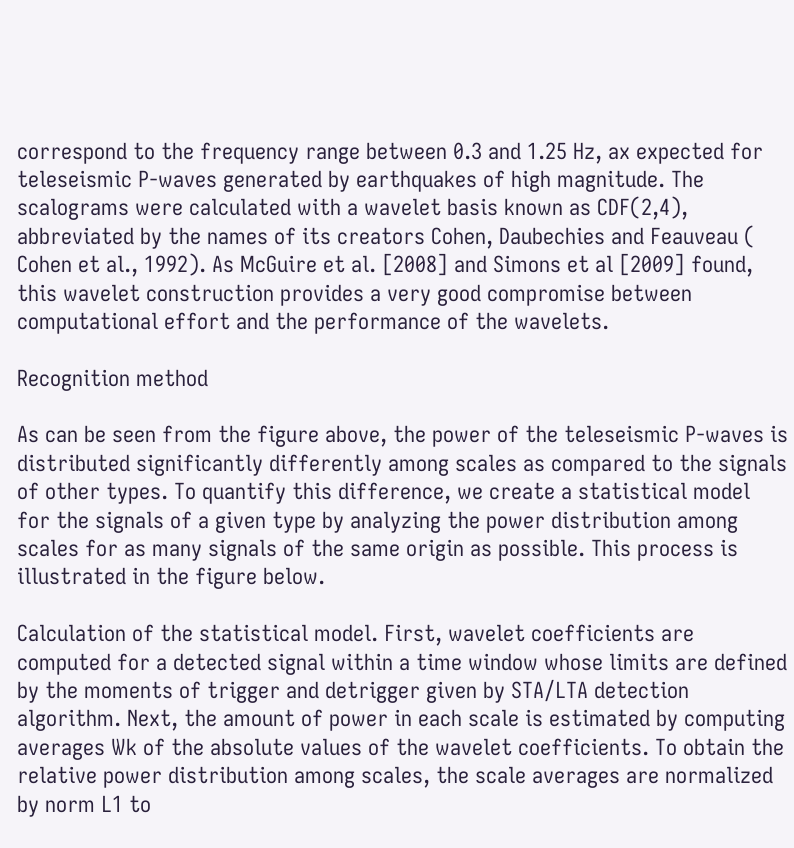correspond to the frequency range between 0.3 and 1.25 Hz, ax expected for teleseismic P-waves generated by earthquakes of high magnitude. The scalograms were calculated with a wavelet basis known as CDF(2,4), abbreviated by the names of its creators Cohen, Daubechies and Feauveau ( Cohen et al., 1992). As McGuire et al. [2008] and Simons et al [2009] found, this wavelet construction provides a very good compromise between computational effort and the performance of the wavelets.

Recognition method

As can be seen from the figure above, the power of the teleseismic P-waves is distributed significantly differently among scales as compared to the signals of other types. To quantify this difference, we create a statistical model for the signals of a given type by analyzing the power distribution among scales for as many signals of the same origin as possible. This process is illustrated in the figure below.

Calculation of the statistical model. First, wavelet coefficients are computed for a detected signal within a time window whose limits are defined by the moments of trigger and detrigger given by STA/LTA detection algorithm. Next, the amount of power in each scale is estimated by computing averages Wk of the absolute values of the wavelet coefficients. To obtain the relative power distribution among scales, the scale averages are normalized by norm L1 to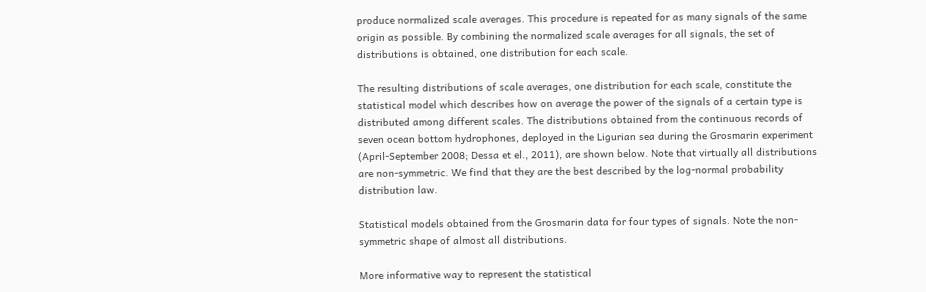produce normalized scale averages. This procedure is repeated for as many signals of the same origin as possible. By combining the normalized scale averages for all signals, the set of distributions is obtained, one distribution for each scale.

The resulting distributions of scale averages, one distribution for each scale, constitute the statistical model which describes how on average the power of the signals of a certain type is distributed among different scales. The distributions obtained from the continuous records of seven ocean bottom hydrophones, deployed in the Ligurian sea during the Grosmarin experiment (April-September 2008; Dessa et el., 2011), are shown below. Note that virtually all distributions are non-symmetric. We find that they are the best described by the log-normal probability distribution law.

Statistical models obtained from the Grosmarin data for four types of signals. Note the non-symmetric shape of almost all distributions.

More informative way to represent the statistical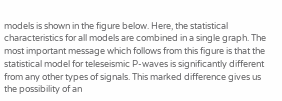models is shown in the figure below. Here, the statistical characteristics for all models are combined in a single graph. The most important message which follows from this figure is that the statistical model for teleseismic P-waves is significantly different from any other types of signals. This marked difference gives us the possibility of an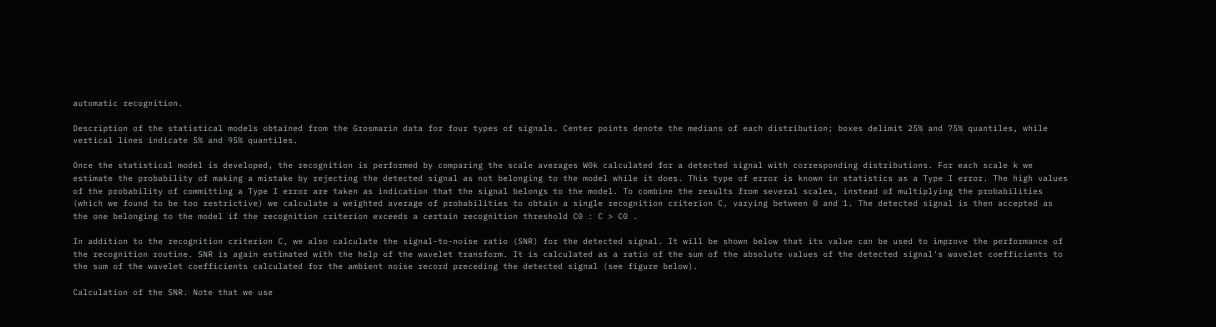automatic recognition.

Description of the statistical models obtained from the Grosmarin data for four types of signals. Center points denote the medians of each distribution; boxes delimit 25% and 75% quantiles, while vertical lines indicate 5% and 95% quantiles.

Once the statistical model is developed, the recognition is performed by comparing the scale averages W0k calculated for a detected signal with corresponding distributions. For each scale k we estimate the probability of making a mistake by rejecting the detected signal as not belonging to the model while it does. This type of error is known in statistics as a Type I error. The high values of the probability of committing a Type I error are taken as indication that the signal belongs to the model. To combine the results from several scales, instead of multiplying the probabilities (which we found to be too restrictive) we calculate a weighted average of probabilities to obtain a single recognition criterion C, varying between 0 and 1. The detected signal is then accepted as the one belonging to the model if the recognition criterion exceeds a certain recognition threshold C0 : C > C0 .

In addition to the recognition criterion C, we also calculate the signal-to-noise ratio (SNR) for the detected signal. It will be shown below that its value can be used to improve the performance of the recognition routine. SNR is again estimated with the help of the wavelet transform. It is calculated as a ratio of the sum of the absolute values of the detected signal's wavelet coefficients to the sum of the wavelet coefficients calculated for the ambient noise record preceding the detected signal (see figure below).

Calculation of the SNR. Note that we use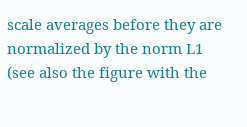scale averages before they are normalized by the norm L1 (see also the figure with the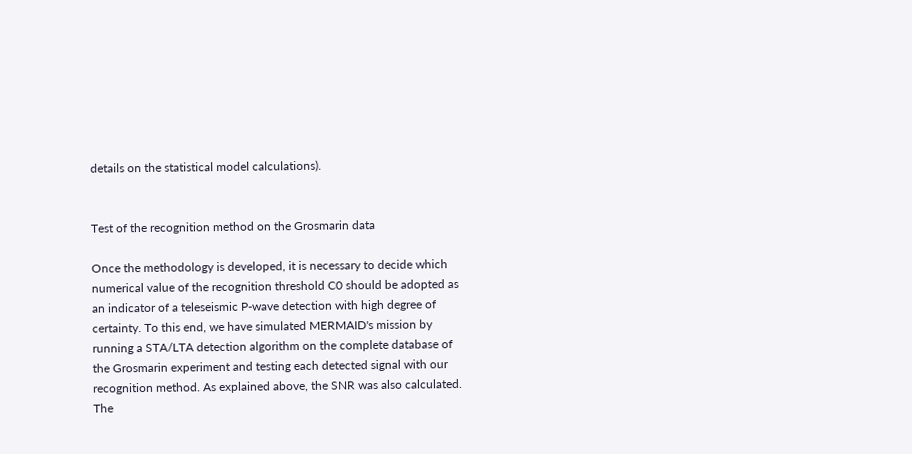details on the statistical model calculations).


Test of the recognition method on the Grosmarin data

Once the methodology is developed, it is necessary to decide which numerical value of the recognition threshold C0 should be adopted as an indicator of a teleseismic P-wave detection with high degree of certainty. To this end, we have simulated MERMAID's mission by running a STA/LTA detection algorithm on the complete database of the Grosmarin experiment and testing each detected signal with our recognition method. As explained above, the SNR was also calculated. The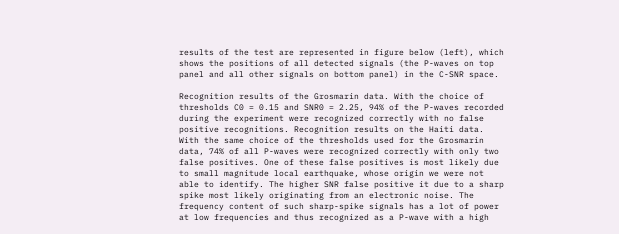results of the test are represented in figure below (left), which shows the positions of all detected signals (the P-waves on top panel and all other signals on bottom panel) in the C-SNR space.

Recognition results of the Grosmarin data. With the choice of thresholds C0 = 0.15 and SNR0 = 2.25, 94% of the P-waves recorded during the experiment were recognized correctly with no false positive recognitions. Recognition results on the Haiti data. With the same choice of the thresholds used for the Grosmarin data, 74% of all P-waves were recognized correctly with only two false positives. One of these false positives is most likely due to small magnitude local earthquake, whose origin we were not able to identify. The higher SNR false positive it due to a sharp spike most likely originating from an electronic noise. The frequency content of such sharp-spike signals has a lot of power at low frequencies and thus recognized as a P-wave with a high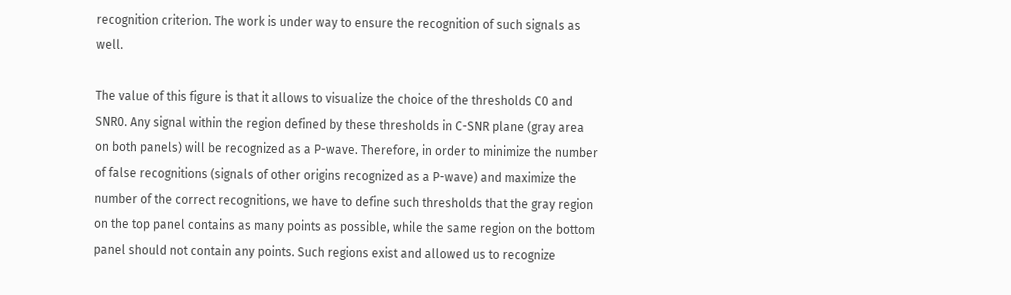recognition criterion. The work is under way to ensure the recognition of such signals as well.

The value of this figure is that it allows to visualize the choice of the thresholds C0 and SNR0. Any signal within the region defined by these thresholds in C-SNR plane (gray area on both panels) will be recognized as a P-wave. Therefore, in order to minimize the number of false recognitions (signals of other origins recognized as a P-wave) and maximize the number of the correct recognitions, we have to define such thresholds that the gray region on the top panel contains as many points as possible, while the same region on the bottom panel should not contain any points. Such regions exist and allowed us to recognize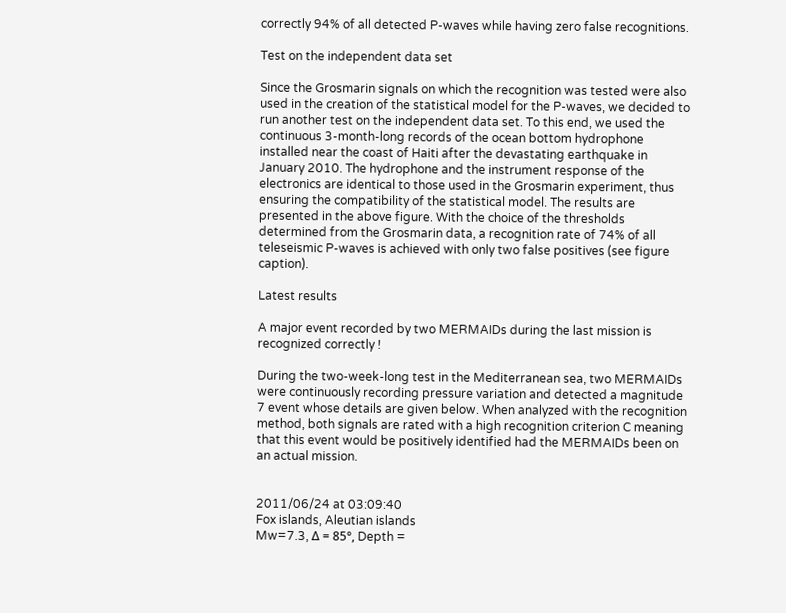correctly 94% of all detected P-waves while having zero false recognitions.

Test on the independent data set

Since the Grosmarin signals on which the recognition was tested were also used in the creation of the statistical model for the P-waves, we decided to run another test on the independent data set. To this end, we used the continuous 3-month-long records of the ocean bottom hydrophone installed near the coast of Haiti after the devastating earthquake in January 2010. The hydrophone and the instrument response of the electronics are identical to those used in the Grosmarin experiment, thus ensuring the compatibility of the statistical model. The results are presented in the above figure. With the choice of the thresholds determined from the Grosmarin data, a recognition rate of 74% of all teleseismic P-waves is achieved with only two false positives (see figure caption).

Latest results

A major event recorded by two MERMAIDs during the last mission is recognized correctly !

During the two-week-long test in the Mediterranean sea, two MERMAIDs were continuously recording pressure variation and detected a magnitude 7 event whose details are given below. When analyzed with the recognition method, both signals are rated with a high recognition criterion C meaning that this event would be positively identified had the MERMAIDs been on an actual mission.


2011/06/24 at 03:09:40
Fox islands, Aleutian islands
Mw=7.3, Δ = 85°, Depth =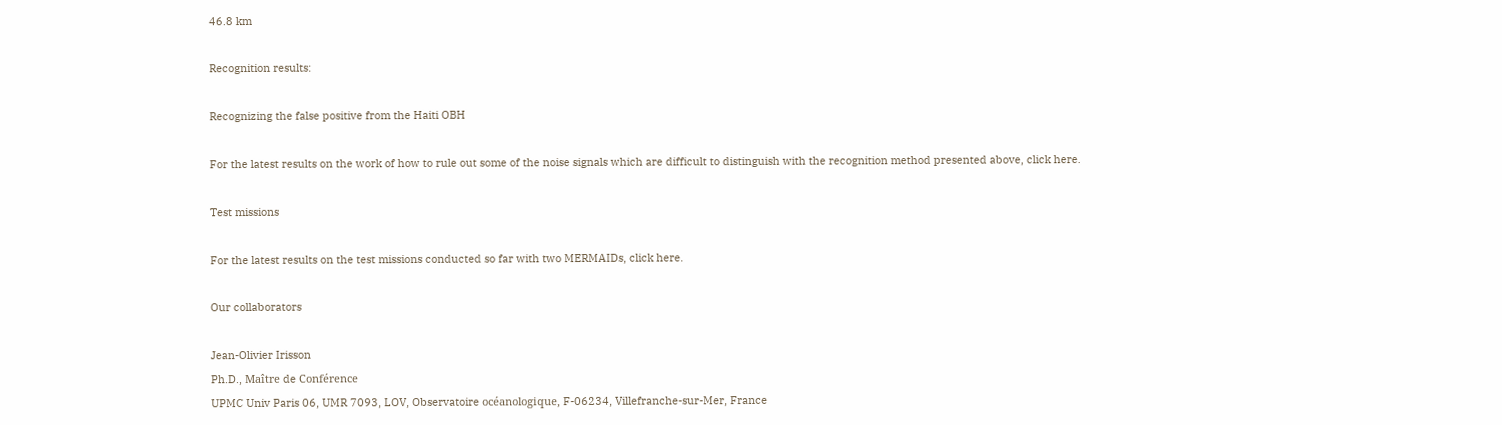46.8 km

Recognition results:

Recognizing the false positive from the Haiti OBH

For the latest results on the work of how to rule out some of the noise signals which are difficult to distinguish with the recognition method presented above, click here.

Test missions

For the latest results on the test missions conducted so far with two MERMAIDs, click here.

Our collaborators

Jean-Olivier Irisson
Ph.D., Maître de Conférence
UPMC Univ Paris 06, UMR 7093, LOV, Observatoire océanologique, F-06234, Villefranche-sur-Mer, France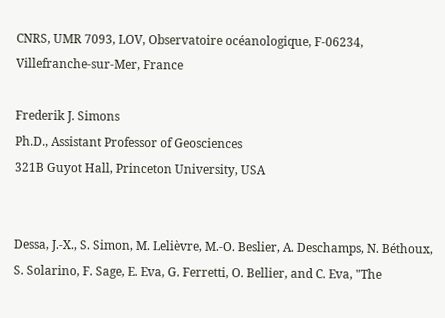CNRS, UMR 7093, LOV, Observatoire océanologique, F-06234, Villefranche-sur-Mer, France

Frederik J. Simons
Ph.D., Assistant Professor of Geosciences
321B Guyot Hall, Princeton University, USA


Dessa, J.-X., S. Simon, M. Lelièvre, M.-O. Beslier, A. Deschamps, N. Béthoux, S. Solarino, F. Sage, E. Eva, G. Ferretti, O. Bellier, and C. Eva, "The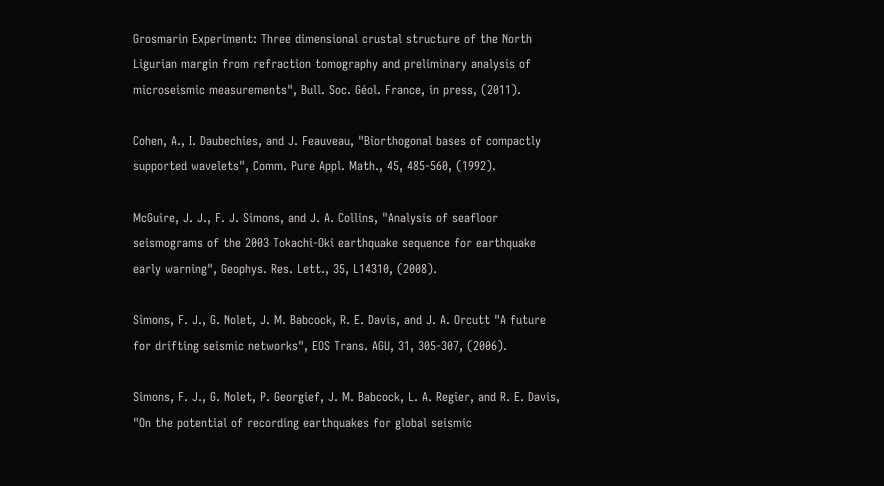Grosmarin Experiment: Three dimensional crustal structure of the North Ligurian margin from refraction tomography and preliminary analysis of microseismic measurements", Bull. Soc. Géol. France, in press, (2011).

Cohen, A., I. Daubechies, and J. Feauveau, "Biorthogonal bases of compactly supported wavelets", Comm. Pure Appl. Math., 45, 485-560, (1992).

McGuire, J. J., F. J. Simons, and J. A. Collins, "Analysis of seafloor seismograms of the 2003 Tokachi-Oki earthquake sequence for earthquake early warning", Geophys. Res. Lett., 35, L14310, (2008).

Simons, F. J., G. Nolet, J. M. Babcock, R. E. Davis, and J. A. Orcutt "A future for drifting seismic networks", EOS Trans. AGU, 31, 305-307, (2006).

Simons, F. J., G. Nolet, P. Georgief, J. M. Babcock, L. A. Regier, and R. E. Davis, "On the potential of recording earthquakes for global seismic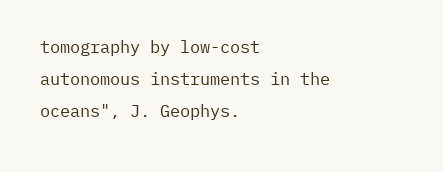tomography by low-cost autonomous instruments in the oceans", J. Geophys.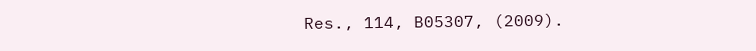Res., 114, B05307, (2009).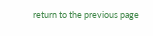return to the previous page